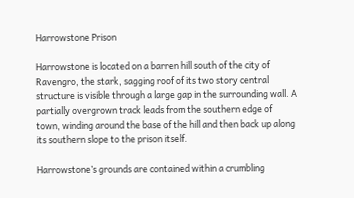Harrowstone Prison

Harrowstone is located on a barren hill south of the city of Ravengro, the stark, sagging roof of its two story central structure is visible through a large gap in the surrounding wall. A partially overgrown track leads from the southern edge of town, winding around the base of the hill and then back up along its southern slope to the prison itself.

Harrowstone’s grounds are contained within a crumbling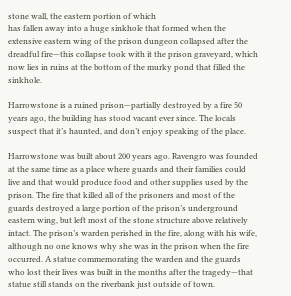stone wall, the eastern portion of which
has fallen away into a huge sinkhole that formed when the extensive eastern wing of the prison dungeon collapsed after the dreadful fire—this collapse took with it the prison graveyard, which now lies in ruins at the bottom of the murky pond that filled the sinkhole.

Harrowstone is a ruined prison—partially destroyed by a fire 50 years ago, the building has stood vacant ever since. The locals suspect that it’s haunted, and don’t enjoy speaking of the place.

Harrowstone was built about 200 years ago. Ravengro was founded at the same time as a place where guards and their families could live and that would produce food and other supplies used by the prison. The fire that killed all of the prisoners and most of the guards destroyed a large portion of the prison’s underground eastern wing, but left most of the stone structure above relatively intact. The prison’s warden perished in the fire, along with his wife, although no one knows why she was in the prison when the fire occurred. A statue commemorating the warden and the guards who lost their lives was built in the months after the tragedy—that statue still stands on the riverbank just outside of town.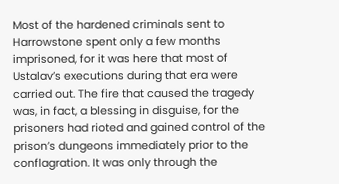Most of the hardened criminals sent to Harrowstone spent only a few months imprisoned, for it was here that most of Ustalav’s executions during that era were carried out. The fire that caused the tragedy was, in fact, a blessing in disguise, for the prisoners had rioted and gained control of the prison’s dungeons immediately prior to the conflagration. It was only through the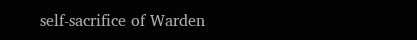self-sacrifice of Warden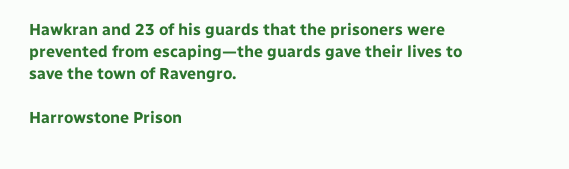Hawkran and 23 of his guards that the prisoners were prevented from escaping—the guards gave their lives to save the town of Ravengro.

Harrowstone Prison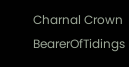Charnal Crown BearerOfTidings